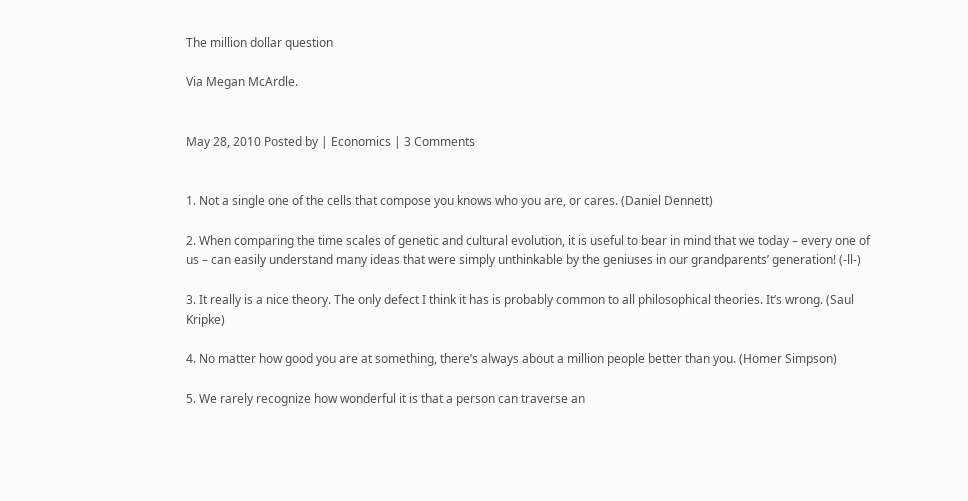The million dollar question

Via Megan McArdle.


May 28, 2010 Posted by | Economics | 3 Comments


1. Not a single one of the cells that compose you knows who you are, or cares. (Daniel Dennett)

2. When comparing the time scales of genetic and cultural evolution, it is useful to bear in mind that we today – every one of us – can easily understand many ideas that were simply unthinkable by the geniuses in our grandparents’ generation! (-ll-)

3. It really is a nice theory. The only defect I think it has is probably common to all philosophical theories. It’s wrong. (Saul Kripke)

4. No matter how good you are at something, there’s always about a million people better than you. (Homer Simpson)

5. We rarely recognize how wonderful it is that a person can traverse an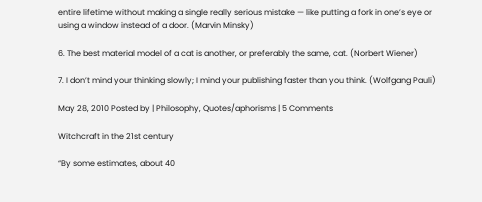entire lifetime without making a single really serious mistake — like putting a fork in one’s eye or using a window instead of a door. (Marvin Minsky)

6. The best material model of a cat is another, or preferably the same, cat. (Norbert Wiener)

7. I don’t mind your thinking slowly; I mind your publishing faster than you think. (Wolfgang Pauli)

May 28, 2010 Posted by | Philosophy, Quotes/aphorisms | 5 Comments

Witchcraft in the 21st century

“By some estimates, about 40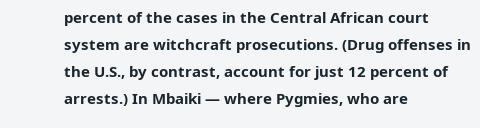percent of the cases in the Central African court system are witchcraft prosecutions. (Drug offenses in the U.S., by contrast, account for just 12 percent of arrests.) In Mbaiki — where Pygmies, who are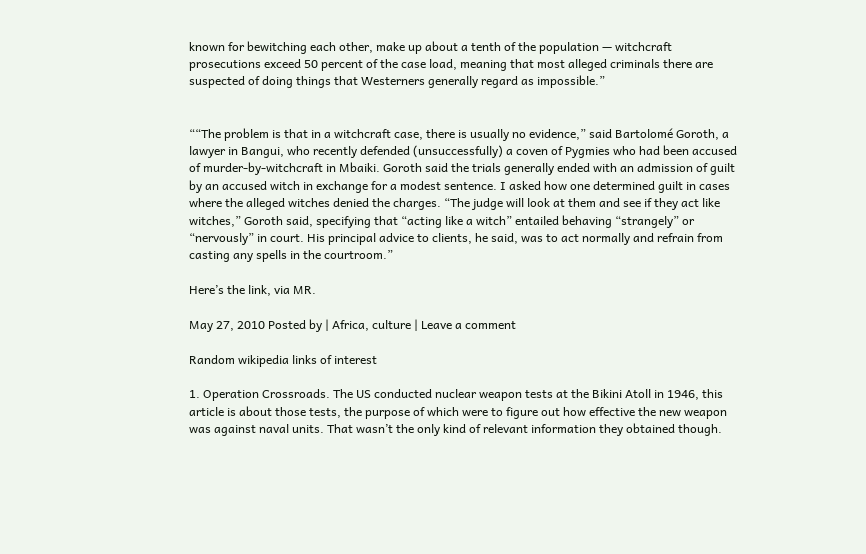known for bewitching each other, make up about a tenth of the population — witchcraft prosecutions exceed 50 percent of the case load, meaning that most alleged criminals there are suspected of doing things that Westerners generally regard as impossible.”


““The problem is that in a witchcraft case, there is usually no evidence,” said Bartolomé Goroth, a lawyer in Bangui, who recently defended (unsuccessfully) a coven of Pygmies who had been accused of murder-by-witchcraft in Mbaiki. Goroth said the trials generally ended with an admission of guilt by an accused witch in exchange for a modest sentence. I asked how one determined guilt in cases where the alleged witches denied the charges. “The judge will look at them and see if they act like witches,” Goroth said, specifying that “acting like a witch” entailed behaving “strangely” or “nervously” in court. His principal advice to clients, he said, was to act normally and refrain from casting any spells in the courtroom.”

Here’s the link, via MR.

May 27, 2010 Posted by | Africa, culture | Leave a comment

Random wikipedia links of interest

1. Operation Crossroads. The US conducted nuclear weapon tests at the Bikini Atoll in 1946, this article is about those tests, the purpose of which were to figure out how effective the new weapon was against naval units. That wasn’t the only kind of relevant information they obtained though.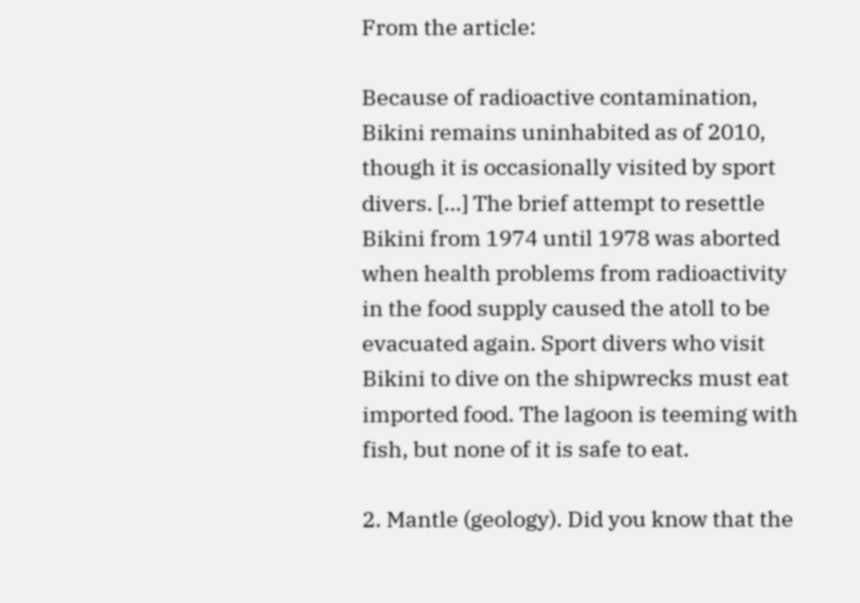From the article:

Because of radioactive contamination, Bikini remains uninhabited as of 2010, though it is occasionally visited by sport divers. […] The brief attempt to resettle Bikini from 1974 until 1978 was aborted when health problems from radioactivity in the food supply caused the atoll to be evacuated again. Sport divers who visit Bikini to dive on the shipwrecks must eat imported food. The lagoon is teeming with fish, but none of it is safe to eat.

2. Mantle (geology). Did you know that the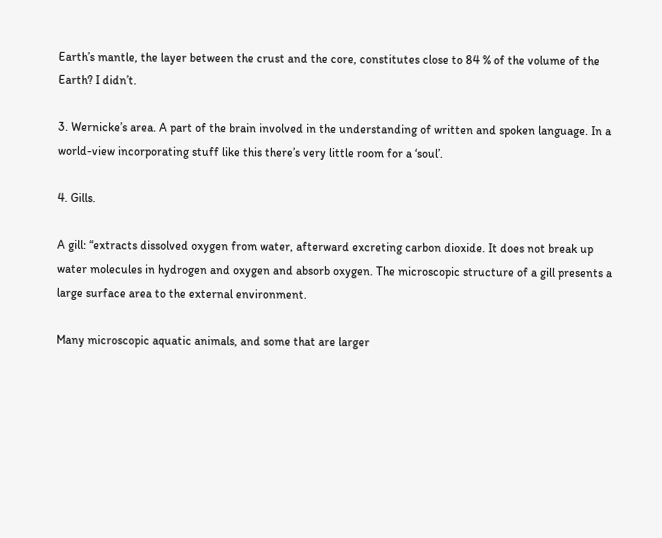Earth’s mantle, the layer between the crust and the core, constitutes close to 84 % of the volume of the Earth? I didn’t.

3. Wernicke’s area. A part of the brain involved in the understanding of written and spoken language. In a world-view incorporating stuff like this there’s very little room for a ‘soul’.

4. Gills.

A gill: “extracts dissolved oxygen from water, afterward excreting carbon dioxide. It does not break up water molecules in hydrogen and oxygen and absorb oxygen. The microscopic structure of a gill presents a large surface area to the external environment.

Many microscopic aquatic animals, and some that are larger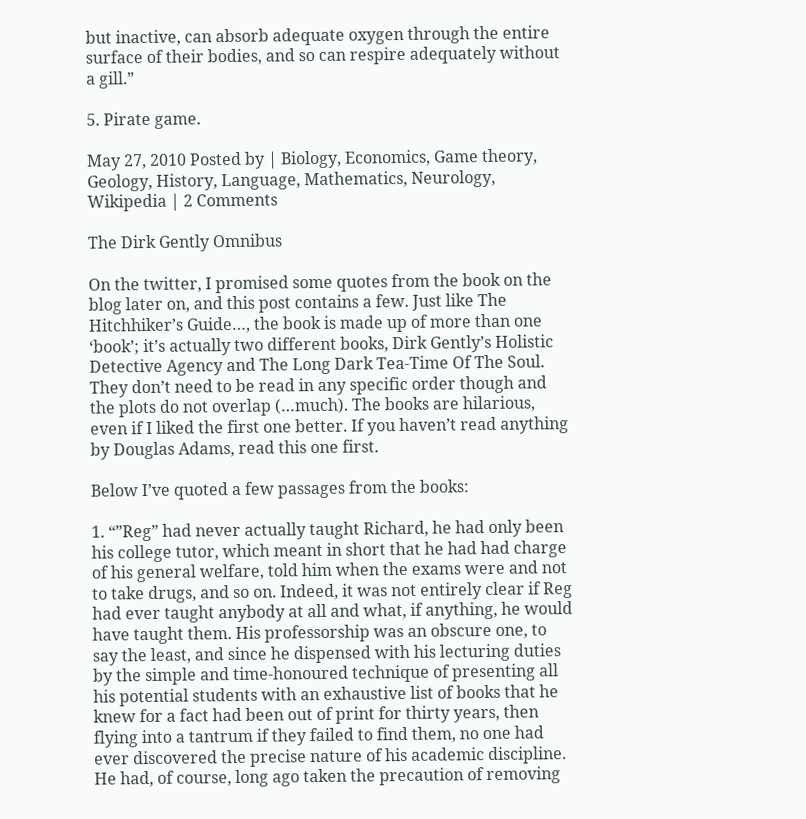but inactive, can absorb adequate oxygen through the entire surface of their bodies, and so can respire adequately without a gill.”

5. Pirate game.

May 27, 2010 Posted by | Biology, Economics, Game theory, Geology, History, Language, Mathematics, Neurology, Wikipedia | 2 Comments

The Dirk Gently Omnibus

On the twitter, I promised some quotes from the book on the blog later on, and this post contains a few. Just like The Hitchhiker’s Guide…, the book is made up of more than one ‘book’; it’s actually two different books, Dirk Gently’s Holistic Detective Agency and The Long Dark Tea-Time Of The Soul. They don’t need to be read in any specific order though and the plots do not overlap (…much). The books are hilarious, even if I liked the first one better. If you haven’t read anything by Douglas Adams, read this one first.

Below I’ve quoted a few passages from the books:

1. “”Reg” had never actually taught Richard, he had only been his college tutor, which meant in short that he had had charge of his general welfare, told him when the exams were and not to take drugs, and so on. Indeed, it was not entirely clear if Reg had ever taught anybody at all and what, if anything, he would have taught them. His professorship was an obscure one, to say the least, and since he dispensed with his lecturing duties by the simple and time-honoured technique of presenting all his potential students with an exhaustive list of books that he knew for a fact had been out of print for thirty years, then flying into a tantrum if they failed to find them, no one had ever discovered the precise nature of his academic discipline. He had, of course, long ago taken the precaution of removing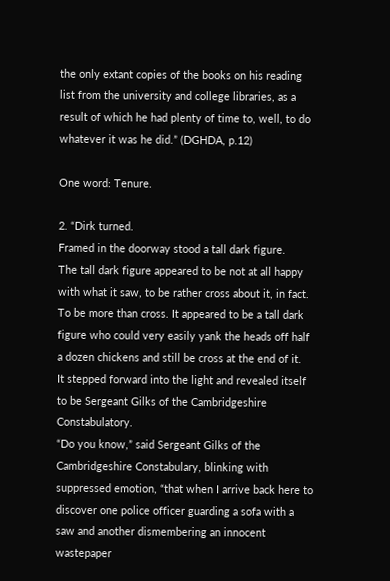the only extant copies of the books on his reading list from the university and college libraries, as a result of which he had plenty of time to, well, to do whatever it was he did.” (DGHDA, p.12)

One word: Tenure.

2. “Dirk turned.
Framed in the doorway stood a tall dark figure.
The tall dark figure appeared to be not at all happy with what it saw, to be rather cross about it, in fact. To be more than cross. It appeared to be a tall dark figure who could very easily yank the heads off half a dozen chickens and still be cross at the end of it.
It stepped forward into the light and revealed itself to be Sergeant Gilks of the Cambridgeshire Constabulatory.
“Do you know,” said Sergeant Gilks of the Cambridgeshire Constabulary, blinking with suppressed emotion, “that when I arrive back here to discover one police officer guarding a sofa with a saw and another dismembering an innocent wastepaper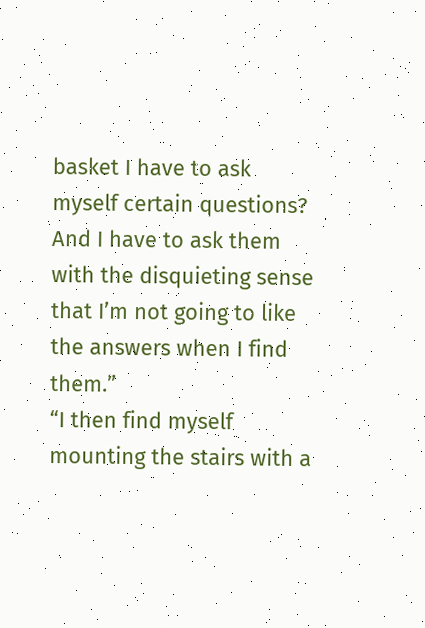basket I have to ask myself certain questions? And I have to ask them with the disquieting sense that I’m not going to like the answers when I find them.”
“I then find myself mounting the stairs with a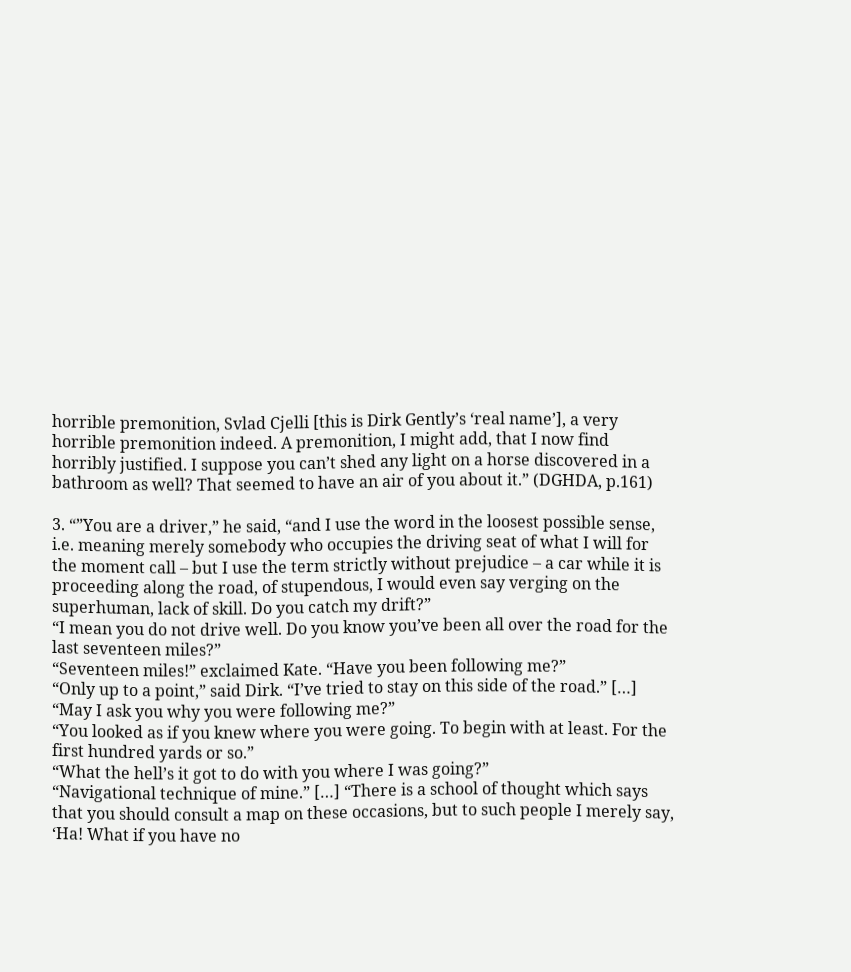horrible premonition, Svlad Cjelli [this is Dirk Gently’s ‘real name’], a very horrible premonition indeed. A premonition, I might add, that I now find horribly justified. I suppose you can’t shed any light on a horse discovered in a bathroom as well? That seemed to have an air of you about it.” (DGHDA, p.161)

3. “”You are a driver,” he said, “and I use the word in the loosest possible sense, i.e. meaning merely somebody who occupies the driving seat of what I will for the moment call – but I use the term strictly without prejudice – a car while it is proceeding along the road, of stupendous, I would even say verging on the superhuman, lack of skill. Do you catch my drift?”
“I mean you do not drive well. Do you know you’ve been all over the road for the last seventeen miles?”
“Seventeen miles!” exclaimed Kate. “Have you been following me?”
“Only up to a point,” said Dirk. “I’ve tried to stay on this side of the road.” […]
“May I ask you why you were following me?”
“You looked as if you knew where you were going. To begin with at least. For the first hundred yards or so.”
“What the hell’s it got to do with you where I was going?”
“Navigational technique of mine.” […] “There is a school of thought which says that you should consult a map on these occasions, but to such people I merely say, ‘Ha! What if you have no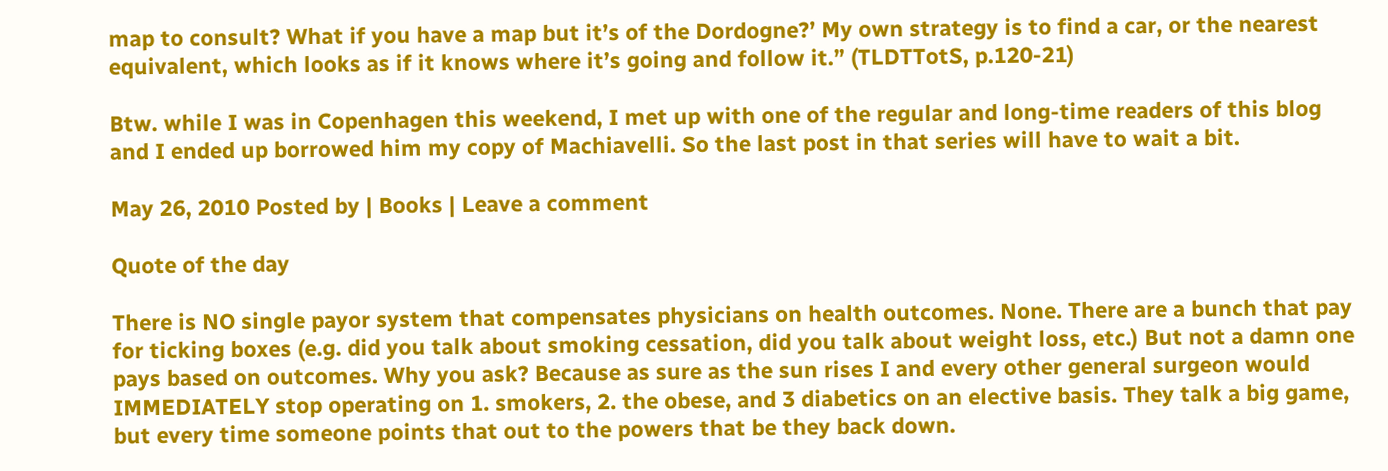map to consult? What if you have a map but it’s of the Dordogne?’ My own strategy is to find a car, or the nearest equivalent, which looks as if it knows where it’s going and follow it.” (TLDTTotS, p.120-21)

Btw. while I was in Copenhagen this weekend, I met up with one of the regular and long-time readers of this blog and I ended up borrowed him my copy of Machiavelli. So the last post in that series will have to wait a bit.

May 26, 2010 Posted by | Books | Leave a comment

Quote of the day

There is NO single payor system that compensates physicians on health outcomes. None. There are a bunch that pay for ticking boxes (e.g. did you talk about smoking cessation, did you talk about weight loss, etc.) But not a damn one pays based on outcomes. Why you ask? Because as sure as the sun rises I and every other general surgeon would IMMEDIATELY stop operating on 1. smokers, 2. the obese, and 3 diabetics on an elective basis. They talk a big game, but every time someone points that out to the powers that be they back down.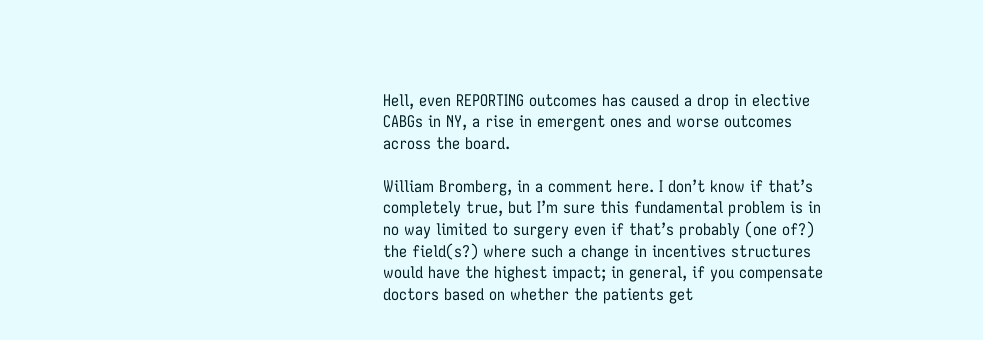Hell, even REPORTING outcomes has caused a drop in elective CABGs in NY, a rise in emergent ones and worse outcomes across the board.

William Bromberg, in a comment here. I don’t know if that’s completely true, but I’m sure this fundamental problem is in no way limited to surgery even if that’s probably (one of?) the field(s?) where such a change in incentives structures would have the highest impact; in general, if you compensate doctors based on whether the patients get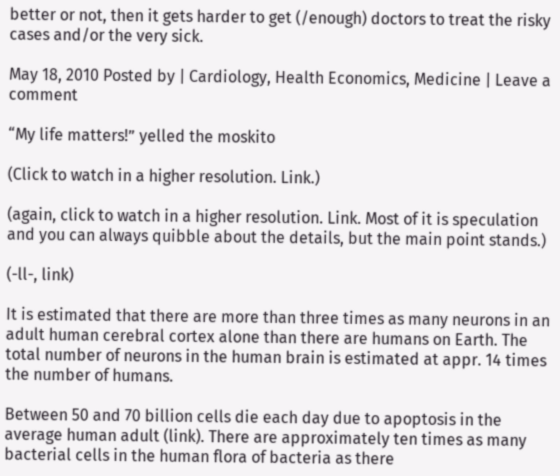better or not, then it gets harder to get (/enough) doctors to treat the risky cases and/or the very sick.

May 18, 2010 Posted by | Cardiology, Health Economics, Medicine | Leave a comment

“My life matters!” yelled the moskito

(Click to watch in a higher resolution. Link.)

(again, click to watch in a higher resolution. Link. Most of it is speculation and you can always quibble about the details, but the main point stands.)

(-ll-, link)

It is estimated that there are more than three times as many neurons in an adult human cerebral cortex alone than there are humans on Earth. The total number of neurons in the human brain is estimated at appr. 14 times the number of humans.

Between 50 and 70 billion cells die each day due to apoptosis in the average human adult (link). There are approximately ten times as many bacterial cells in the human flora of bacteria as there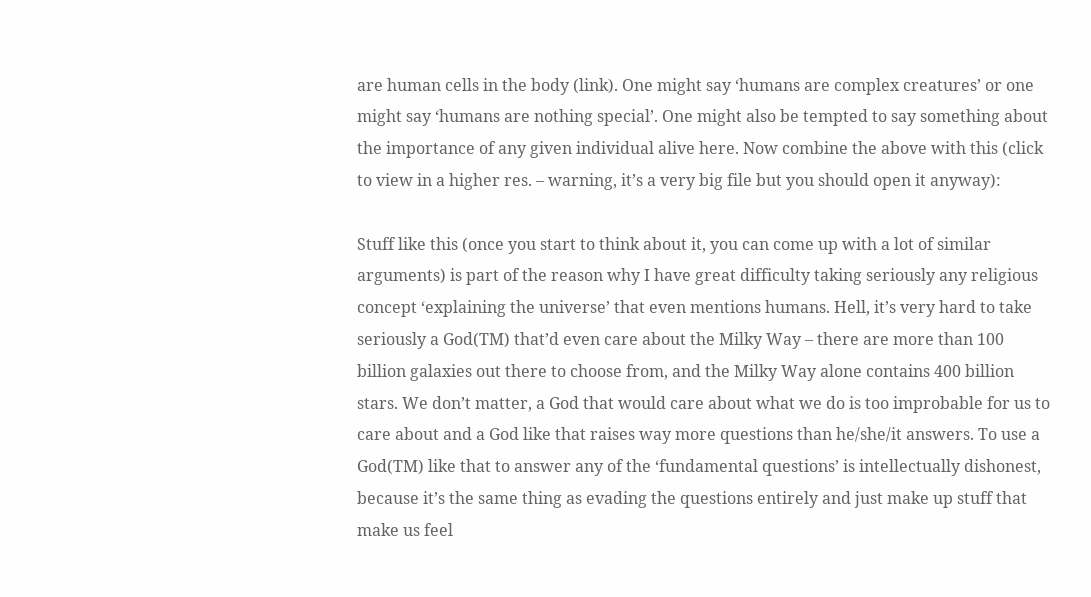are human cells in the body (link). One might say ‘humans are complex creatures’ or one might say ‘humans are nothing special’. One might also be tempted to say something about the importance of any given individual alive here. Now combine the above with this (click to view in a higher res. – warning, it’s a very big file but you should open it anyway):

Stuff like this (once you start to think about it, you can come up with a lot of similar arguments) is part of the reason why I have great difficulty taking seriously any religious concept ‘explaining the universe’ that even mentions humans. Hell, it’s very hard to take seriously a God(TM) that’d even care about the Milky Way – there are more than 100 billion galaxies out there to choose from, and the Milky Way alone contains 400 billion stars. We don’t matter, a God that would care about what we do is too improbable for us to care about and a God like that raises way more questions than he/she/it answers. To use a God(TM) like that to answer any of the ‘fundamental questions’ is intellectually dishonest, because it’s the same thing as evading the questions entirely and just make up stuff that make us feel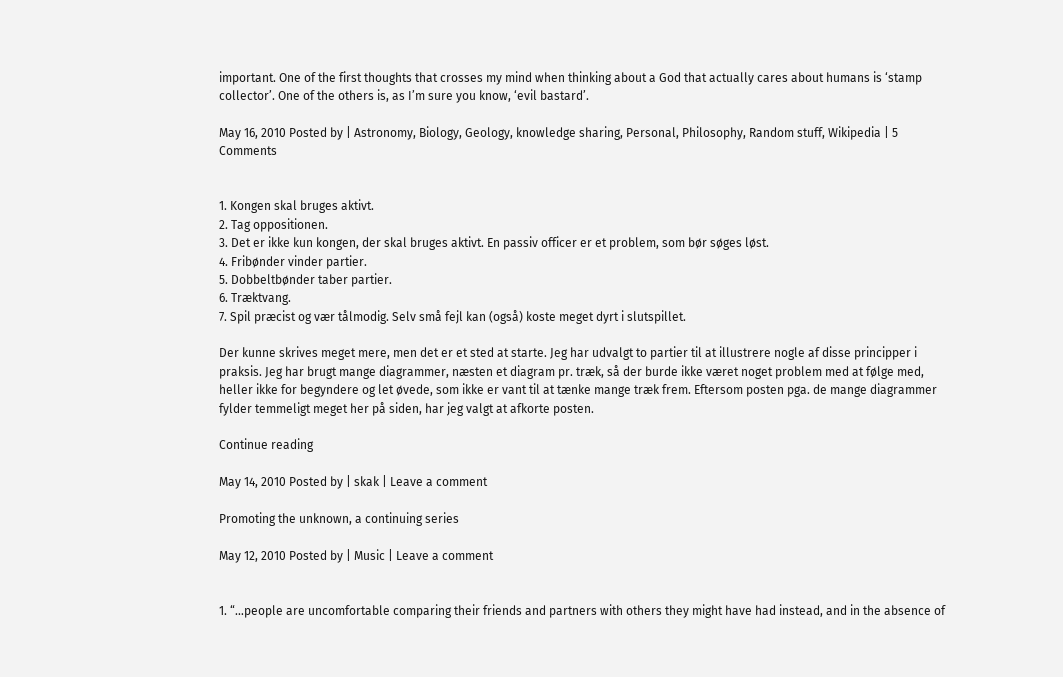important. One of the first thoughts that crosses my mind when thinking about a God that actually cares about humans is ‘stamp collector’. One of the others is, as I’m sure you know, ‘evil bastard’.

May 16, 2010 Posted by | Astronomy, Biology, Geology, knowledge sharing, Personal, Philosophy, Random stuff, Wikipedia | 5 Comments


1. Kongen skal bruges aktivt.
2. Tag oppositionen.
3. Det er ikke kun kongen, der skal bruges aktivt. En passiv officer er et problem, som bør søges løst.
4. Fribønder vinder partier.
5. Dobbeltbønder taber partier.
6. Træktvang.
7. Spil præcist og vær tålmodig. Selv små fejl kan (også) koste meget dyrt i slutspillet.

Der kunne skrives meget mere, men det er et sted at starte. Jeg har udvalgt to partier til at illustrere nogle af disse principper i praksis. Jeg har brugt mange diagrammer, næsten et diagram pr. træk, så der burde ikke været noget problem med at følge med, heller ikke for begyndere og let øvede, som ikke er vant til at tænke mange træk frem. Eftersom posten pga. de mange diagrammer fylder temmeligt meget her på siden, har jeg valgt at afkorte posten.

Continue reading

May 14, 2010 Posted by | skak | Leave a comment

Promoting the unknown, a continuing series

May 12, 2010 Posted by | Music | Leave a comment


1. “…people are uncomfortable comparing their friends and partners with others they might have had instead, and in the absence of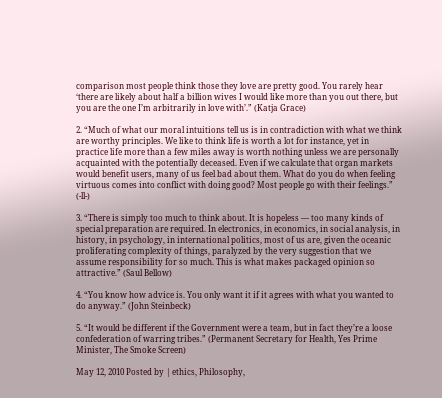comparison most people think those they love are pretty good. You rarely hear ‘there are likely about half a billion wives I would like more than you out there, but you are the one I’m arbitrarily in love with’.” (Katja Grace)

2. “Much of what our moral intuitions tell us is in contradiction with what we think are worthy principles. We like to think life is worth a lot for instance, yet in practice life more than a few miles away is worth nothing unless we are personally acquainted with the potentially deceased. Even if we calculate that organ markets would benefit users, many of us feel bad about them. What do you do when feeling virtuous comes into conflict with doing good? Most people go with their feelings.” (-ll-)

3. “There is simply too much to think about. It is hopeless — too many kinds of special preparation are required. In electronics, in economics, in social analysis, in history, in psychology, in international politics, most of us are, given the oceanic proliferating complexity of things, paralyzed by the very suggestion that we assume responsibility for so much. This is what makes packaged opinion so attractive.” (Saul Bellow)

4. “You know how advice is. You only want it if it agrees with what you wanted to do anyway.” (John Steinbeck)

5. “It would be different if the Government were a team, but in fact they’re a loose confederation of warring tribes.” (Permanent Secretary for Health, Yes Prime Minister, The Smoke Screen)

May 12, 2010 Posted by | ethics, Philosophy,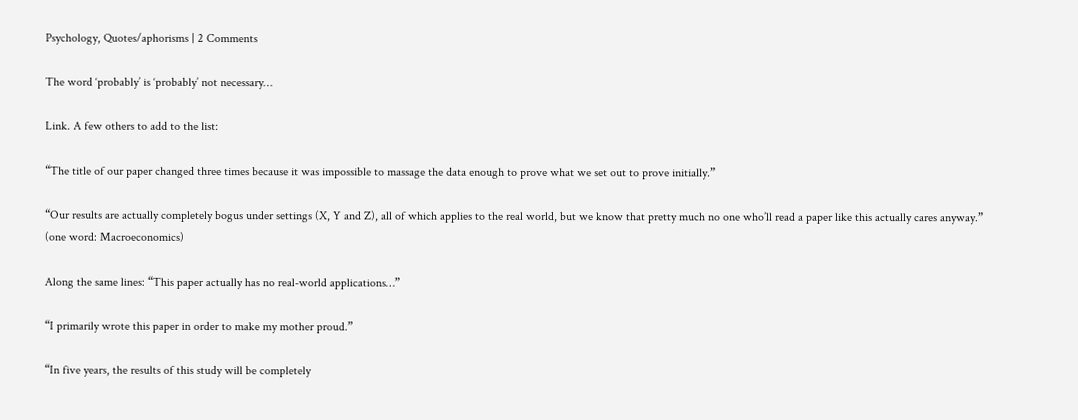Psychology, Quotes/aphorisms | 2 Comments

The word ‘probably’ is ‘probably’ not necessary…

Link. A few others to add to the list:

“The title of our paper changed three times because it was impossible to massage the data enough to prove what we set out to prove initially.”

“Our results are actually completely bogus under settings (X, Y and Z), all of which applies to the real world, but we know that pretty much no one who’ll read a paper like this actually cares anyway.” (one word: Macroeconomics)

Along the same lines: “This paper actually has no real-world applications…”

“I primarily wrote this paper in order to make my mother proud.”

“In five years, the results of this study will be completely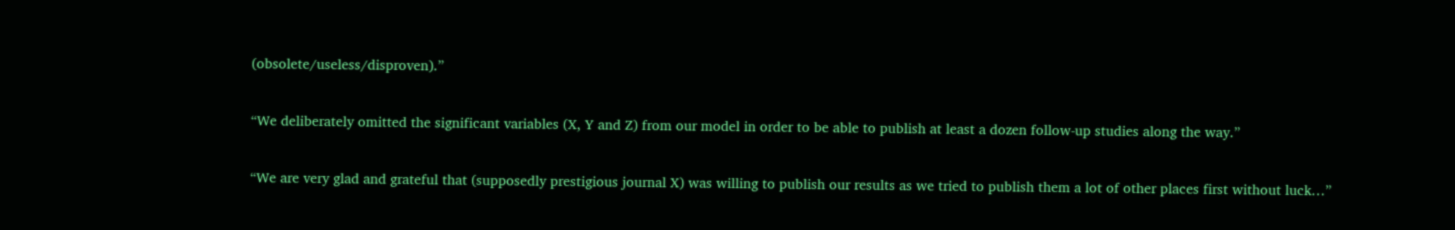(obsolete/useless/disproven).”

“We deliberately omitted the significant variables (X, Y and Z) from our model in order to be able to publish at least a dozen follow-up studies along the way.”

“We are very glad and grateful that (supposedly prestigious journal X) was willing to publish our results as we tried to publish them a lot of other places first without luck…”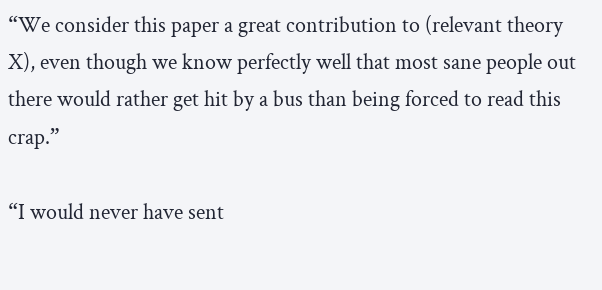“We consider this paper a great contribution to (relevant theory X), even though we know perfectly well that most sane people out there would rather get hit by a bus than being forced to read this crap.”

“I would never have sent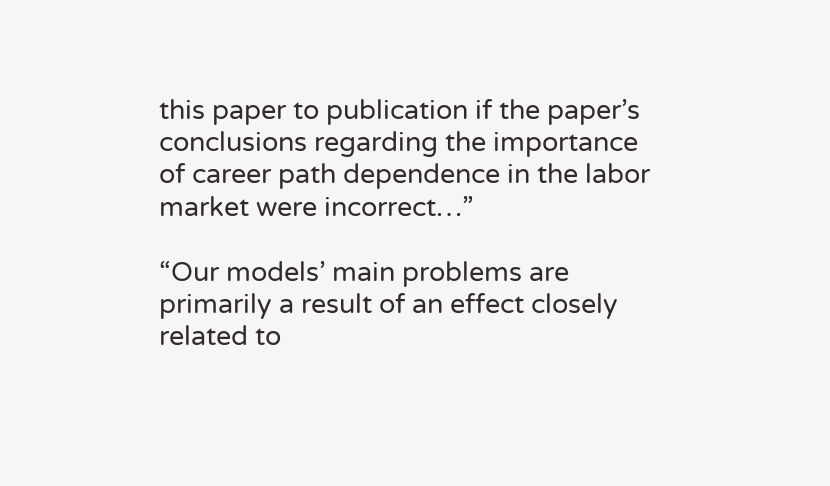this paper to publication if the paper’s conclusions regarding the importance of career path dependence in the labor market were incorrect…”

“Our models’ main problems are primarily a result of an effect closely related to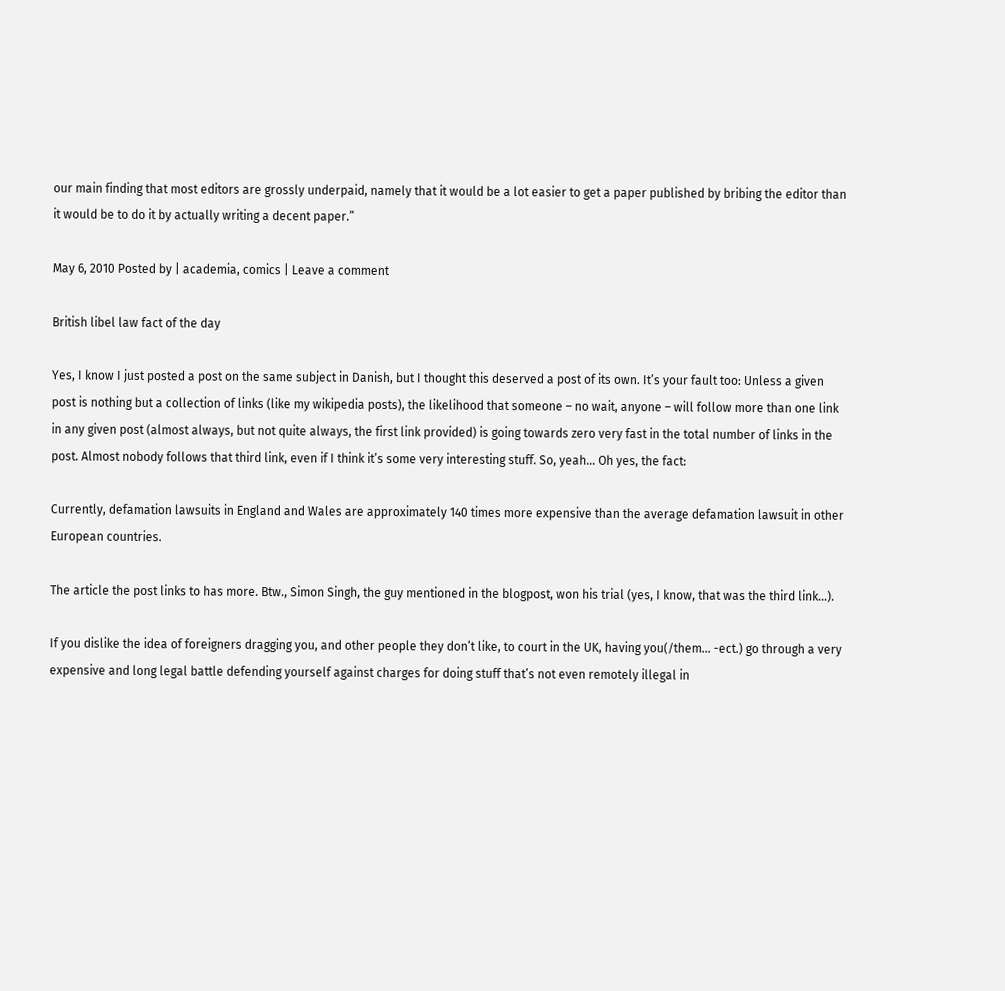our main finding that most editors are grossly underpaid, namely that it would be a lot easier to get a paper published by bribing the editor than it would be to do it by actually writing a decent paper.”

May 6, 2010 Posted by | academia, comics | Leave a comment

British libel law fact of the day

Yes, I know I just posted a post on the same subject in Danish, but I thought this deserved a post of its own. It’s your fault too: Unless a given post is nothing but a collection of links (like my wikipedia posts), the likelihood that someone – no wait, anyone – will follow more than one link in any given post (almost always, but not quite always, the first link provided) is going towards zero very fast in the total number of links in the post. Almost nobody follows that third link, even if I think it’s some very interesting stuff. So, yeah… Oh yes, the fact:

Currently, defamation lawsuits in England and Wales are approximately 140 times more expensive than the average defamation lawsuit in other European countries.

The article the post links to has more. Btw., Simon Singh, the guy mentioned in the blogpost, won his trial (yes, I know, that was the third link…).

If you dislike the idea of foreigners dragging you, and other people they don’t like, to court in the UK, having you(/them… -ect.) go through a very expensive and long legal battle defending yourself against charges for doing stuff that’s not even remotely illegal in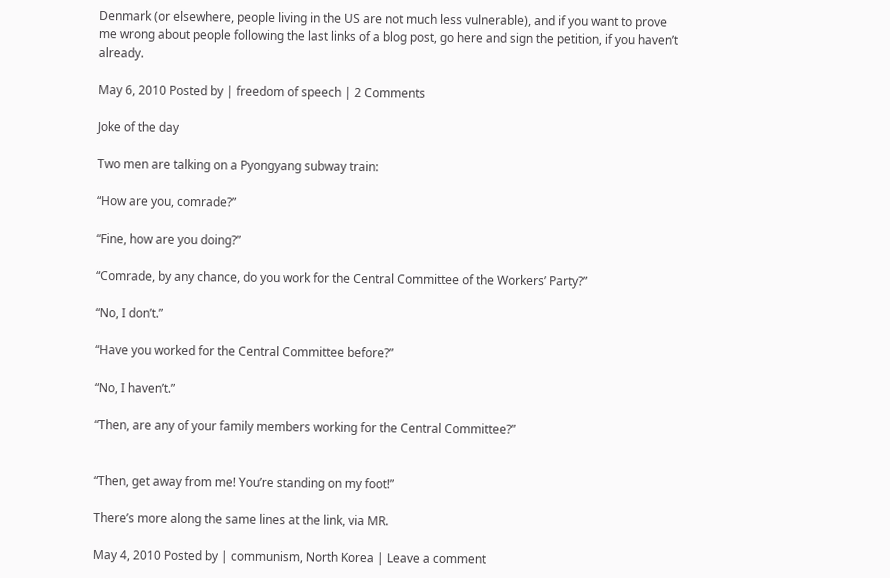Denmark (or elsewhere, people living in the US are not much less vulnerable), and if you want to prove me wrong about people following the last links of a blog post, go here and sign the petition, if you haven’t already.

May 6, 2010 Posted by | freedom of speech | 2 Comments

Joke of the day

Two men are talking on a Pyongyang subway train:

“How are you, comrade?”

“Fine, how are you doing?”

“Comrade, by any chance, do you work for the Central Committee of the Workers’ Party?”

“No, I don’t.”

“Have you worked for the Central Committee before?”

“No, I haven’t.”

“Then, are any of your family members working for the Central Committee?”


“Then, get away from me! You’re standing on my foot!”

There’s more along the same lines at the link, via MR.

May 4, 2010 Posted by | communism, North Korea | Leave a comment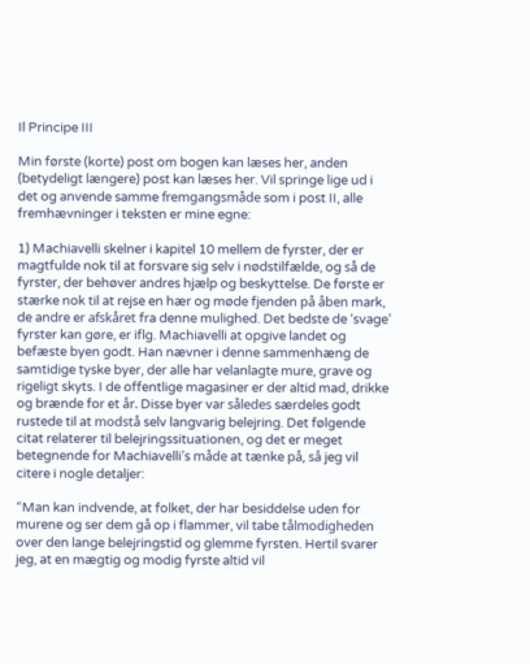Il Principe III

Min første (korte) post om bogen kan læses her, anden (betydeligt længere) post kan læses her. Vil springe lige ud i det og anvende samme fremgangsmåde som i post II, alle fremhævninger i teksten er mine egne:

1) Machiavelli skelner i kapitel 10 mellem de fyrster, der er magtfulde nok til at forsvare sig selv i nødstilfælde, og så de fyrster, der behøver andres hjælp og beskyttelse. De første er stærke nok til at rejse en hær og møde fjenden på åben mark, de andre er afskåret fra denne mulighed. Det bedste de ‘svage’ fyrster kan gøre, er iflg. Machiavelli at opgive landet og befæste byen godt. Han nævner i denne sammenhæng de samtidige tyske byer, der alle har velanlagte mure, grave og rigeligt skyts. I de offentlige magasiner er der altid mad, drikke og brænde for et år. Disse byer var således særdeles godt rustede til at modstå selv langvarig belejring. Det følgende citat relaterer til belejringssituationen, og det er meget betegnende for Machiavelli’s måde at tænke på, så jeg vil citere i nogle detaljer:

“Man kan indvende, at folket, der har besiddelse uden for murene og ser dem gå op i flammer, vil tabe tålmodigheden over den lange belejringstid og glemme fyrsten. Hertil svarer jeg, at en mægtig og modig fyrste altid vil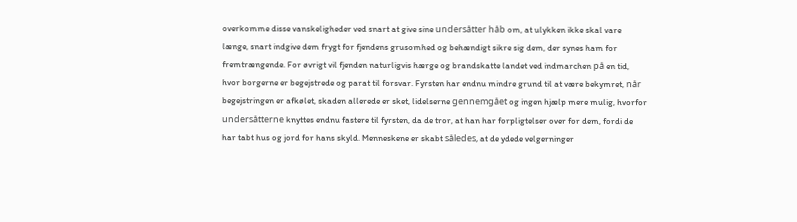overkomme disse vanskeligheder ved snart at give sine undersåtter håb om, at ulykken ikke skal vare længe, snart indgive dem frygt for fjendens grusomhed og behændigt sikre sig dem, der synes ham for fremtrængende. For øvrigt vil fjenden naturligvis hærge og brandskatte landet ved indmarchen på en tid, hvor borgerne er begejstrede og parat til forsvar. Fyrsten har endnu mindre grund til at være bekymret, når begejstringen er afkølet, skaden allerede er sket, lidelserne gennemgået og ingen hjælp mere mulig, hvorfor undersåtterne knyttes endnu fastere til fyrsten, da de tror, at han har forpligtelser over for dem, fordi de har tabt hus og jord for hans skyld. Menneskene er skabt således, at de ydede velgerninger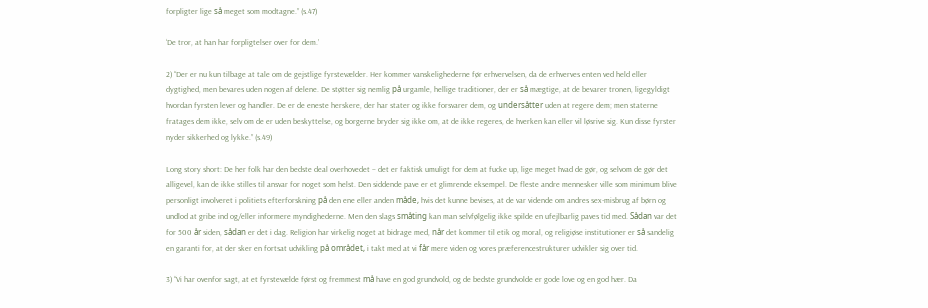forpligter lige så meget som modtagne.” (s.47)

‘De tror, at han har forpligtelser over for dem.’

2) “Der er nu kun tilbage at tale om de gejstlige fyrstevælder. Her kommer vanskelighederne før erhvervelsen, da de erhverves enten ved held eller dygtighed, men bevares uden nogen af delene. De støtter sig nemlig på urgamle, hellige traditioner, der er så mægtige, at de bevarer tronen, ligegyldigt hvordan fyrsten lever og handler. De er de eneste herskere, der har stater og ikke forsvarer dem, og undersåtter uden at regere dem; men staterne fratages dem ikke, selv om de er uden beskyttelse, og borgerne bryder sig ikke om, at de ikke regeres, de hverken kan eller vil løsrive sig. Kun disse fyrster nyder sikkerhed og lykke.” (s.49)

Long story short: De her folk har den bedste deal overhovedet – det er faktisk umuligt for dem at fucke up, lige meget hvad de gør, og selvom de gør det alligevel, kan de ikke stilles til ansvar for noget som helst. Den siddende pave er et glimrende eksempel. De fleste andre mennesker ville som minimum blive personligt involveret i politiets efterforskning på den ene eller anden måde, hvis det kunne bevises, at de var vidende om andres sex-misbrug af børn og undlod at gribe ind og/eller informere myndighederne. Men den slags småting kan man selvfølgelig ikke spilde en ufejlbarlig paves tid med. Sådan var det for 500 år siden, sådan er det i dag. Religion har virkelig noget at bidrage med, når det kommer til etik og moral, og religiøse institutioner er så sandelig en garanti for, at der sker en fortsat udvikling på området, i takt med at vi får mere viden og vores præferencestrukturer udvikler sig over tid.

3) “Vi har ovenfor sagt, at et fyrstevælde først og fremmest må have en god grundvold, og de bedste grundvolde er gode love og en god hær. Da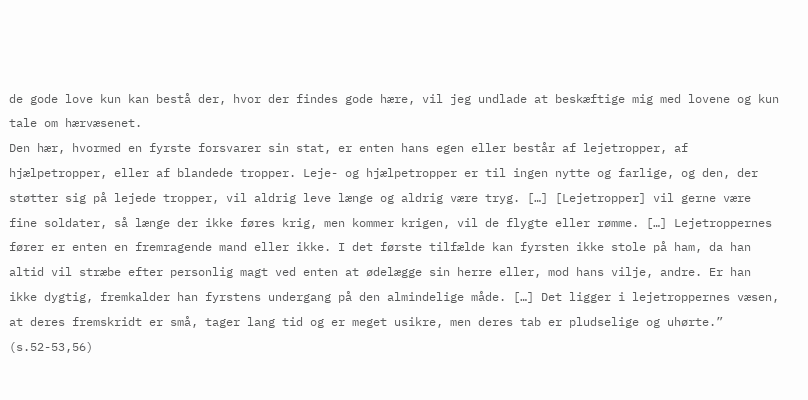de gode love kun kan bestå der, hvor der findes gode hære, vil jeg undlade at beskæftige mig med lovene og kun tale om hærvæsenet.
Den hær, hvormed en fyrste forsvarer sin stat, er enten hans egen eller består af lejetropper, af hjælpetropper, eller af blandede tropper. Leje- og hjælpetropper er til ingen nytte og farlige, og den, der støtter sig på lejede tropper, vil aldrig leve længe og aldrig være tryg. […] [Lejetropper] vil gerne være fine soldater, så længe der ikke føres krig, men kommer krigen, vil de flygte eller rømme. […] Lejetroppernes fører er enten en fremragende mand eller ikke. I det første tilfælde kan fyrsten ikke stole på ham, da han altid vil stræbe efter personlig magt ved enten at ødelægge sin herre eller, mod hans vilje, andre. Er han ikke dygtig, fremkalder han fyrstens undergang på den almindelige måde. […] Det ligger i lejetroppernes væsen, at deres fremskridt er små, tager lang tid og er meget usikre, men deres tab er pludselige og uhørte.” (s.52-53,56)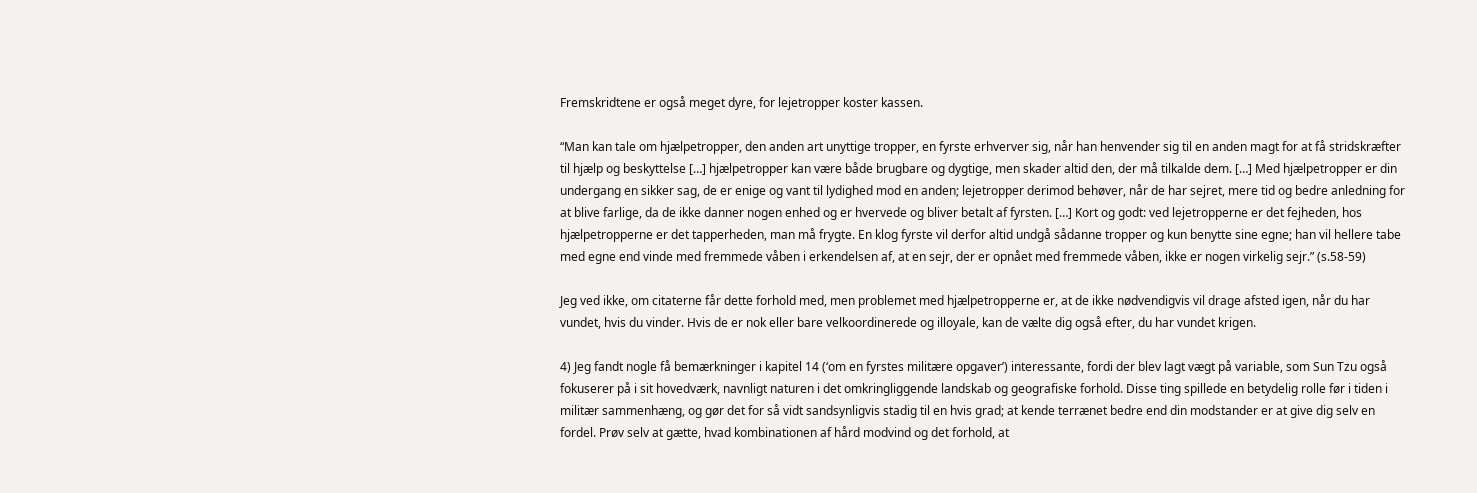Fremskridtene er også meget dyre, for lejetropper koster kassen.

“Man kan tale om hjælpetropper, den anden art unyttige tropper, en fyrste erhverver sig, når han henvender sig til en anden magt for at få stridskræfter til hjælp og beskyttelse […] hjælpetropper kan være både brugbare og dygtige, men skader altid den, der må tilkalde dem. […] Med hjælpetropper er din undergang en sikker sag, de er enige og vant til lydighed mod en anden; lejetropper derimod behøver, når de har sejret, mere tid og bedre anledning for at blive farlige, da de ikke danner nogen enhed og er hvervede og bliver betalt af fyrsten. […] Kort og godt: ved lejetropperne er det fejheden, hos hjælpetropperne er det tapperheden, man må frygte. En klog fyrste vil derfor altid undgå sådanne tropper og kun benytte sine egne; han vil hellere tabe med egne end vinde med fremmede våben i erkendelsen af, at en sejr, der er opnået med fremmede våben, ikke er nogen virkelig sejr.” (s.58-59)

Jeg ved ikke, om citaterne får dette forhold med, men problemet med hjælpetropperne er, at de ikke nødvendigvis vil drage afsted igen, når du har vundet, hvis du vinder. Hvis de er nok eller bare velkoordinerede og illoyale, kan de vælte dig også efter, du har vundet krigen.

4) Jeg fandt nogle få bemærkninger i kapitel 14 (‘om en fyrstes militære opgaver’) interessante, fordi der blev lagt vægt på variable, som Sun Tzu også fokuserer på i sit hovedværk, navnligt naturen i det omkringliggende landskab og geografiske forhold. Disse ting spillede en betydelig rolle før i tiden i militær sammenhæng, og gør det for så vidt sandsynligvis stadig til en hvis grad; at kende terrænet bedre end din modstander er at give dig selv en fordel. Prøv selv at gætte, hvad kombinationen af hård modvind og det forhold, at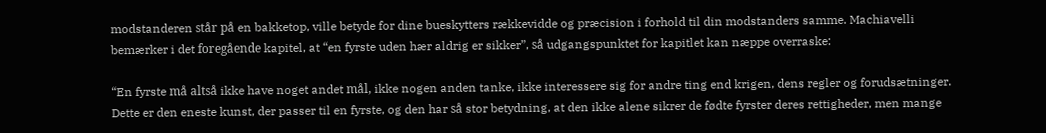modstanderen står på en bakketop, ville betyde for dine bueskytters rækkevidde og præcision i forhold til din modstanders samme. Machiavelli bemærker i det foregående kapitel, at “en fyrste uden hær aldrig er sikker”, så udgangspunktet for kapitlet kan næppe overraske:

“En fyrste må altså ikke have noget andet mål, ikke nogen anden tanke, ikke interessere sig for andre ting end krigen, dens regler og forudsætninger. Dette er den eneste kunst, der passer til en fyrste, og den har så stor betydning, at den ikke alene sikrer de fødte fyrster deres rettigheder, men mange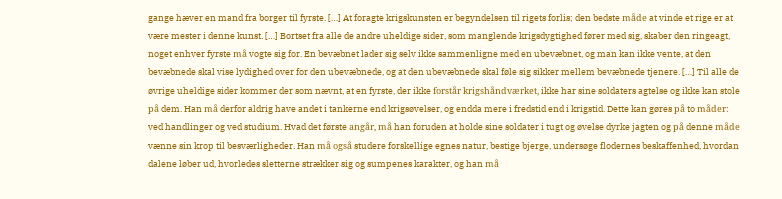gange hæver en mand fra borger til fyrste. […] At foragte krigskunsten er begyndelsen til rigets forlis; den bedste måde at vinde et rige er at være mester i denne kunst. […] Bortset fra alle de andre uheldige sider, som manglende krigsdygtighed fører med sig, skaber den ringeagt, noget enhver fyrste må vogte sig for. En bevæbnet lader sig selv ikke sammenligne med en ubevæbnet, og man kan ikke vente, at den bevæbnede skal vise lydighed over for den ubevæbnede, og at den ubevæbnede skal føle sig sikker mellem bevæbnede tjenere. […] Til alle de øvrige uheldige sider kommer der som nævnt, at en fyrste, der ikke forstår krigshåndværket, ikke har sine soldaters agtelse og ikke kan stole på dem. Han må derfor aldrig have andet i tankerne end krigsøvelser, og endda mere i fredstid end i krigstid. Dette kan gøres på to måder: ved handlinger og ved studium. Hvad det første angår, må han foruden at holde sine soldater i tugt og øvelse dyrke jagten og på denne måde vænne sin krop til besværligheder. Han må også studere forskellige egnes natur, bestige bjerge, undersøge flodernes beskaffenhed, hvordan dalene løber ud, hvorledes sletterne strækker sig og sumpenes karakter, og han må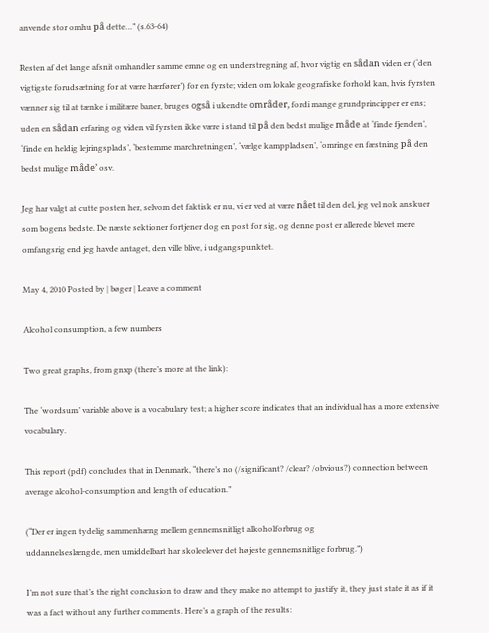anvende stor omhu på dette…” (s.63-64)

Resten af det lange afsnit omhandler samme emne og en understregning af, hvor vigtig en sådan viden er (‘den vigtigste forudsætning for at være hærfører’) for en fyrste; viden om lokale geografiske forhold kan, hvis fyrsten vænner sig til at tænke i militære baner, bruges også i ukendte områder, fordi mange grundprincipper er ens; uden en sådan erfaring og viden vil fyrsten ikke være i stand til på den bedst mulige måde at ‘finde fjenden’, ‘finde en heldig lejringsplads’, ‘bestemme marchretningen’, ‘vælge kamppladsen’, ‘omringe en fæstning på den bedst mulige måde’ osv.

Jeg har valgt at cutte posten her, selvom det faktisk er nu, vi er ved at være nået til den del, jeg vel nok anskuer som bogens bedste. De næste sektioner fortjener dog en post for sig, og denne post er allerede blevet mere omfangsrig end jeg havde antaget, den ville blive, i udgangspunktet.

May 4, 2010 Posted by | bøger | Leave a comment

Alcohol consumption, a few numbers

Two great graphs, from gnxp (there’s more at the link):

The ‘wordsum’ variable above is a vocabulary test; a higher score indicates that an individual has a more extensive vocabulary.

This report (pdf) concludes that in Denmark, “there’s no (/significant? /clear? /obvious?) connection between average alcohol-consumption and length of education.”

(“Der er ingen tydelig sammenhæng mellem gennemsnitligt alkoholforbrug og
uddannelseslængde, men umiddelbart har skoleelever det højeste gennemsnitlige forbrug.”)

I’m not sure that’s the right conclusion to draw and they make no attempt to justify it, they just state it as if it was a fact without any further comments. Here’s a graph of the results: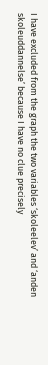I have excluded from the graph the two variables ‘skoleelev’ and ‘anden skoleuddannelse’ because I have no clue precisely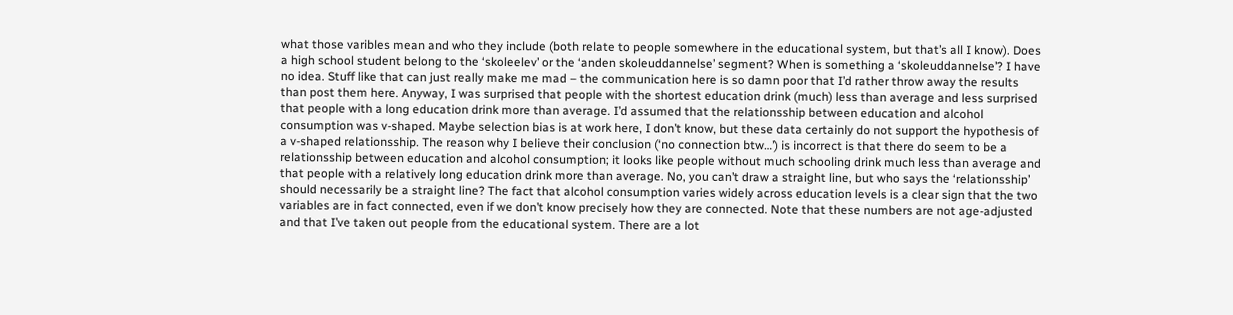what those varibles mean and who they include (both relate to people somewhere in the educational system, but that’s all I know). Does a high school student belong to the ‘skoleelev’ or the ‘anden skoleuddannelse’ segment? When is something a ‘skoleuddannelse’? I have no idea. Stuff like that can just really make me mad – the communication here is so damn poor that I’d rather throw away the results than post them here. Anyway, I was surprised that people with the shortest education drink (much) less than average and less surprised that people with a long education drink more than average. I’d assumed that the relationsship between education and alcohol consumption was v-shaped. Maybe selection bias is at work here, I don’t know, but these data certainly do not support the hypothesis of a v-shaped relationsship. The reason why I believe their conclusion (‘no connection btw…’) is incorrect is that there do seem to be a relationsship between education and alcohol consumption; it looks like people without much schooling drink much less than average and that people with a relatively long education drink more than average. No, you can’t draw a straight line, but who says the ‘relationsship’ should necessarily be a straight line? The fact that alcohol consumption varies widely across education levels is a clear sign that the two variables are in fact connected, even if we don’t know precisely how they are connected. Note that these numbers are not age-adjusted and that I’ve taken out people from the educational system. There are a lot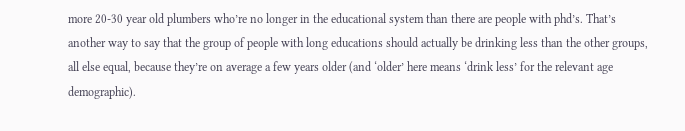more 20-30 year old plumbers who’re no longer in the educational system than there are people with phd’s. That’s another way to say that the group of people with long educations should actually be drinking less than the other groups, all else equal, because they’re on average a few years older (and ‘older’ here means ‘drink less’ for the relevant age demographic).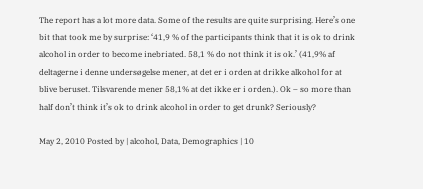The report has a lot more data. Some of the results are quite surprising. Here’s one bit that took me by surprise: ‘41,9 % of the participants think that it is ok to drink alcohol in order to become inebriated. 58,1 % do not think it is ok.’ (41,9% af deltagerne i denne undersøgelse mener, at det er i orden at drikke alkohol for at blive beruset. Tilsvarende mener 58,1% at det ikke er i orden.). Ok – so more than half don’t think it’s ok to drink alcohol in order to get drunk? Seriously?

May 2, 2010 Posted by | alcohol, Data, Demographics | 10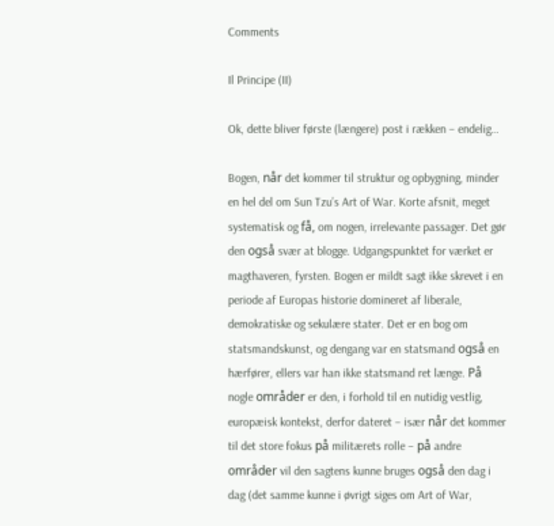Comments

Il Principe (II)

Ok, dette bliver første (længere) post i rækken – endelig…

Bogen, når det kommer til struktur og opbygning, minder en hel del om Sun Tzu’s Art of War. Korte afsnit, meget systematisk og få, om nogen, irrelevante passager. Det gør den også svær at blogge. Udgangspunktet for værket er magthaveren, fyrsten. Bogen er mildt sagt ikke skrevet i en periode af Europas historie domineret af liberale, demokratiske og sekulære stater. Det er en bog om statsmandskunst, og dengang var en statsmand også en hærfører, ellers var han ikke statsmand ret længe. På nogle områder er den, i forhold til en nutidig vestlig, europæisk kontekst, derfor dateret – især når det kommer til det store fokus på militærets rolle – på andre områder vil den sagtens kunne bruges også den dag i dag (det samme kunne i øvrigt siges om Art of War,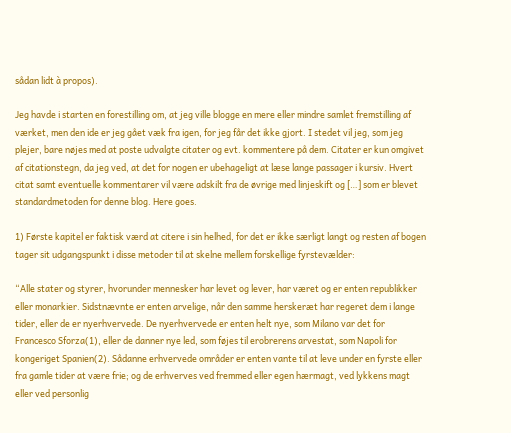sådan lidt à propos).

Jeg havde i starten en forestilling om, at jeg ville blogge en mere eller mindre samlet fremstilling af værket, men den ide er jeg gået væk fra igen, for jeg får det ikke gjort. I stedet vil jeg, som jeg plejer, bare nøjes med at poste udvalgte citater og evt. kommentere på dem. Citater er kun omgivet af citationstegn, da jeg ved, at det for nogen er ubehageligt at læse lange passager i kursiv. Hvert citat samt eventuelle kommentarer vil være adskilt fra de øvrige med linjeskift og […] som er blevet standardmetoden for denne blog. Here goes.

1) Første kapitel er faktisk værd at citere i sin helhed, for det er ikke særligt langt og resten af bogen tager sit udgangspunkt i disse metoder til at skelne mellem forskellige fyrstevælder:

“Alle stater og styrer, hvorunder mennesker har levet og lever, har været og er enten republikker eller monarkier. Sidstnævnte er enten arvelige, når den samme herskeræt har regeret dem i lange tider, eller de er nyerhvervede. De nyerhvervede er enten helt nye, som Milano var det for Francesco Sforza(1), eller de danner nye led, som føjes til erobrerens arvestat, som Napoli for kongeriget Spanien(2). Sådanne erhvervede områder er enten vante til at leve under en fyrste eller fra gamle tider at være frie; og de erhverves ved fremmed eller egen hærmagt, ved lykkens magt eller ved personlig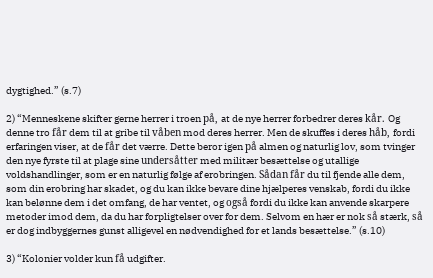dygtighed.” (s.7)

2) “Menneskene skifter gerne herrer i troen på, at de nye herrer forbedrer deres kår. Og denne tro får dem til at gribe til våben mod deres herrer. Men de skuffes i deres håb, fordi erfaringen viser, at de får det værre. Dette beror igen på almen og naturlig lov, som tvinger den nye fyrste til at plage sine undersåtter med militær besættelse og utallige voldshandlinger, som er en naturlig følge af erobringen. Sådan får du til fjende alle dem, som din erobring har skadet, og du kan ikke bevare dine hjælperes venskab, fordi du ikke kan belønne dem i det omfang, de har ventet, og også fordi du ikke kan anvende skarpere metoder imod dem, da du har forpligtelser over for dem. Selvom en hær er nok så stærk, så er dog indbyggernes gunst alligevel en nødvendighed for et lands besættelse.” (s.10)

3) “Kolonier volder kun få udgifter.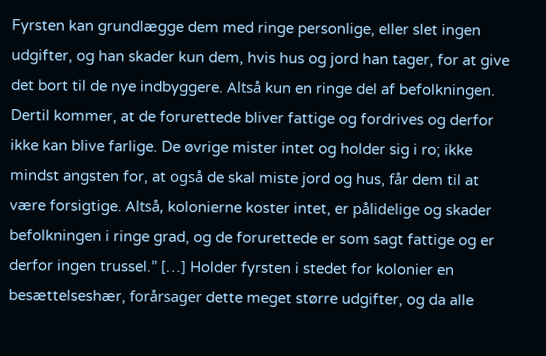Fyrsten kan grundlægge dem med ringe personlige, eller slet ingen udgifter, og han skader kun dem, hvis hus og jord han tager, for at give det bort til de nye indbyggere. Altså kun en ringe del af befolkningen. Dertil kommer, at de forurettede bliver fattige og fordrives og derfor ikke kan blive farlige. De øvrige mister intet og holder sig i ro; ikke mindst angsten for, at også de skal miste jord og hus, får dem til at være forsigtige. Altså, kolonierne koster intet, er pålidelige og skader befolkningen i ringe grad, og de forurettede er som sagt fattige og er derfor ingen trussel.” […] Holder fyrsten i stedet for kolonier en besættelseshær, forårsager dette meget større udgifter, og da alle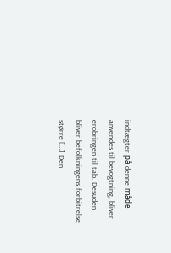indtægter på denne måde anvendes til bevogtning, bliver erobringen til tab. Desuden bliver befolkningens forbitrelse større […] Den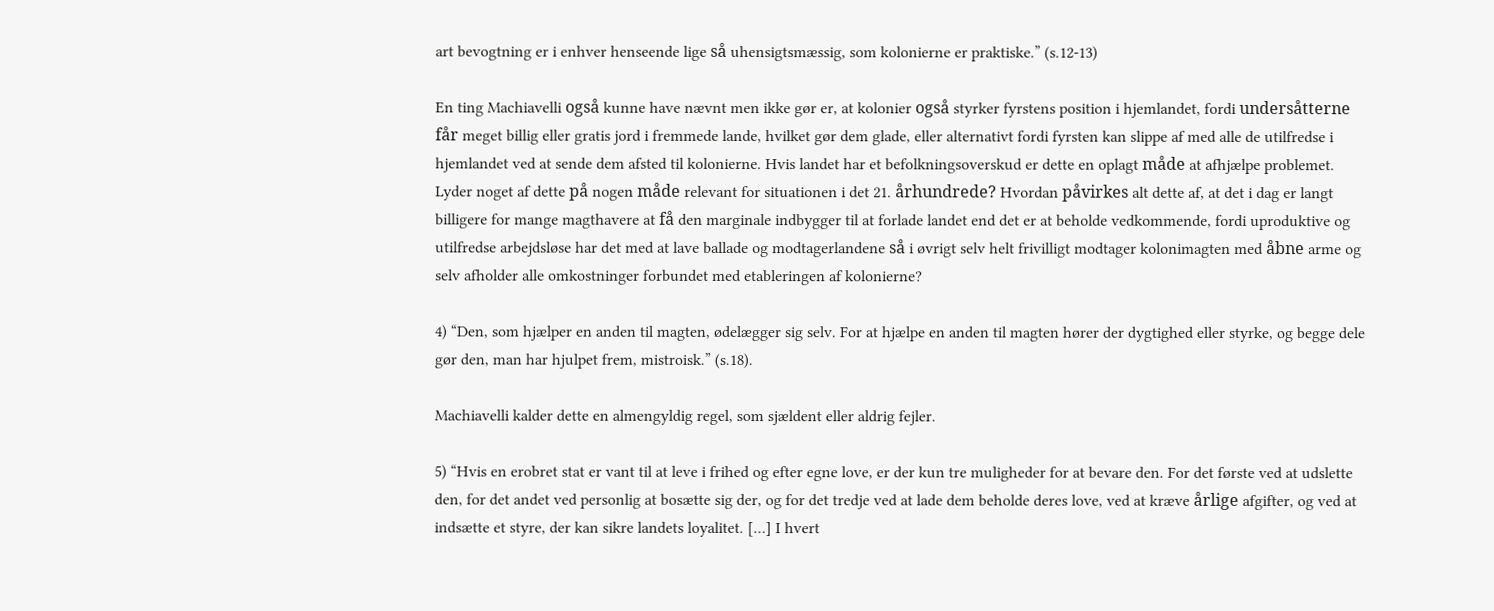art bevogtning er i enhver henseende lige så uhensigtsmæssig, som kolonierne er praktiske.” (s.12-13)

En ting Machiavelli også kunne have nævnt men ikke gør er, at kolonier også styrker fyrstens position i hjemlandet, fordi undersåtterne får meget billig eller gratis jord i fremmede lande, hvilket gør dem glade, eller alternativt fordi fyrsten kan slippe af med alle de utilfredse i hjemlandet ved at sende dem afsted til kolonierne. Hvis landet har et befolkningsoverskud er dette en oplagt måde at afhjælpe problemet. Lyder noget af dette på nogen måde relevant for situationen i det 21. århundrede? Hvordan påvirkes alt dette af, at det i dag er langt billigere for mange magthavere at få den marginale indbygger til at forlade landet end det er at beholde vedkommende, fordi uproduktive og utilfredse arbejdsløse har det med at lave ballade og modtagerlandene så i øvrigt selv helt frivilligt modtager kolonimagten med åbne arme og selv afholder alle omkostninger forbundet med etableringen af kolonierne?

4) “Den, som hjælper en anden til magten, ødelægger sig selv. For at hjælpe en anden til magten hører der dygtighed eller styrke, og begge dele gør den, man har hjulpet frem, mistroisk.” (s.18).

Machiavelli kalder dette en almengyldig regel, som sjældent eller aldrig fejler.

5) “Hvis en erobret stat er vant til at leve i frihed og efter egne love, er der kun tre muligheder for at bevare den. For det første ved at udslette den, for det andet ved personlig at bosætte sig der, og for det tredje ved at lade dem beholde deres love, ved at kræve årlige afgifter, og ved at indsætte et styre, der kan sikre landets loyalitet. […] I hvert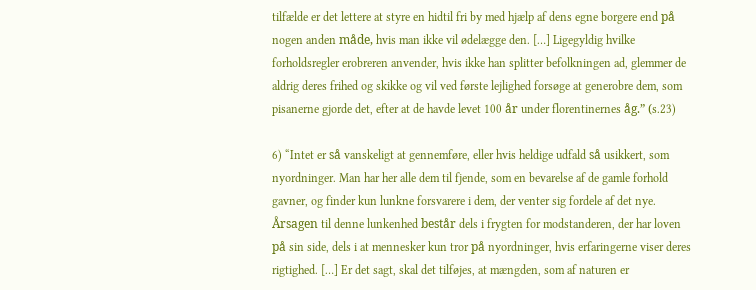tilfælde er det lettere at styre en hidtil fri by med hjælp af dens egne borgere end på nogen anden måde, hvis man ikke vil ødelægge den. […] Ligegyldig hvilke forholdsregler erobreren anvender, hvis ikke han splitter befolkningen ad, glemmer de aldrig deres frihed og skikke og vil ved første lejlighed forsøge at generobre dem, som pisanerne gjorde det, efter at de havde levet 100 år under florentinernes åg.” (s.23)

6) “Intet er så vanskeligt at gennemføre, eller hvis heldige udfald så usikkert, som nyordninger. Man har her alle dem til fjende, som en bevarelse af de gamle forhold gavner, og finder kun lunkne forsvarere i dem, der venter sig fordele af det nye. Årsagen til denne lunkenhed består dels i frygten for modstanderen, der har loven på sin side, dels i at mennesker kun tror på nyordninger, hvis erfaringerne viser deres rigtighed. […] Er det sagt, skal det tilføjes, at mængden, som af naturen er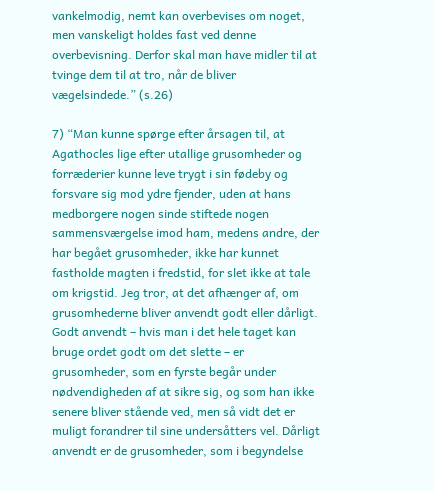vankelmodig, nemt kan overbevises om noget, men vanskeligt holdes fast ved denne overbevisning. Derfor skal man have midler til at tvinge dem til at tro, når de bliver vægelsindede.” (s.26)

7) “Man kunne spørge efter årsagen til, at Agathocles lige efter utallige grusomheder og forræderier kunne leve trygt i sin fødeby og forsvare sig mod ydre fjender, uden at hans medborgere nogen sinde stiftede nogen sammensværgelse imod ham, medens andre, der har begået grusomheder, ikke har kunnet fastholde magten i fredstid, for slet ikke at tale om krigstid. Jeg tror, at det afhænger af, om grusomhederne bliver anvendt godt eller dårligt. Godt anvendt – hvis man i det hele taget kan bruge ordet godt om det slette – er grusomheder, som en fyrste begår under nødvendigheden af at sikre sig, og som han ikke senere bliver stående ved, men så vidt det er muligt forandrer til sine undersåtters vel. Dårligt anvendt er de grusomheder, som i begyndelse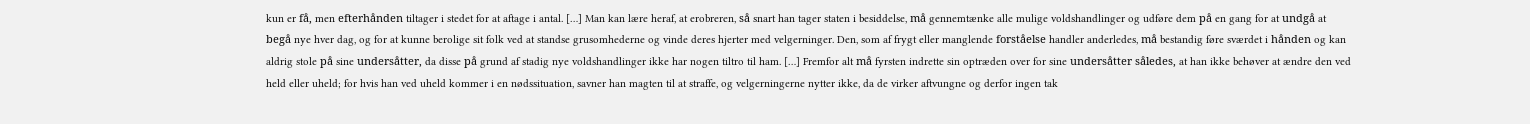kun er få, men efterhånden tiltager i stedet for at aftage i antal. […] Man kan lære heraf, at erobreren, så snart han tager staten i besiddelse, må gennemtænke alle mulige voldshandlinger og udføre dem på en gang for at undgå at begå nye hver dag, og for at kunne berolige sit folk ved at standse grusomhederne og vinde deres hjerter med velgerninger. Den, som af frygt eller manglende forståelse handler anderledes, må bestandig føre sværdet i hånden og kan aldrig stole på sine undersåtter, da disse på grund af stadig nye voldshandlinger ikke har nogen tiltro til ham. […] Fremfor alt må fyrsten indrette sin optræden over for sine undersåtter således, at han ikke behøver at ændre den ved held eller uheld; for hvis han ved uheld kommer i en nødssituation, savner han magten til at straffe, og velgerningerne nytter ikke, da de virker aftvungne og derfor ingen tak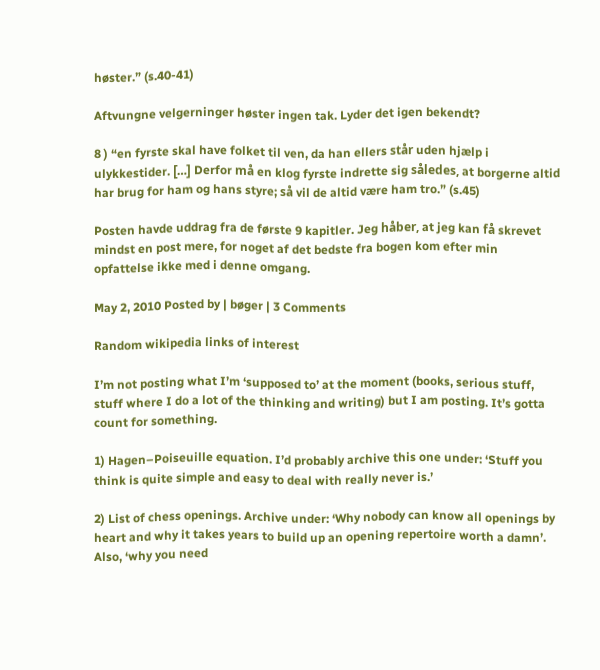høster.” (s.40-41)

Aftvungne velgerninger høster ingen tak. Lyder det igen bekendt?

8 ) “en fyrste skal have folket til ven, da han ellers står uden hjælp i ulykkestider. […] Derfor må en klog fyrste indrette sig således, at borgerne altid har brug for ham og hans styre; så vil de altid være ham tro.” (s.45)

Posten havde uddrag fra de første 9 kapitler. Jeg håber, at jeg kan få skrevet mindst en post mere, for noget af det bedste fra bogen kom efter min opfattelse ikke med i denne omgang.

May 2, 2010 Posted by | bøger | 3 Comments

Random wikipedia links of interest

I’m not posting what I’m ‘supposed to’ at the moment (books, serious stuff, stuff where I do a lot of the thinking and writing) but I am posting. It’s gotta count for something.

1) Hagen–Poiseuille equation. I’d probably archive this one under: ‘Stuff you think is quite simple and easy to deal with really never is.’

2) List of chess openings. Archive under: ‘Why nobody can know all openings by heart and why it takes years to build up an opening repertoire worth a damn’. Also, ‘why you need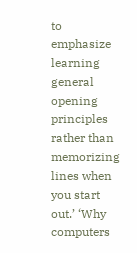to emphasize learning general opening principles rather than memorizing lines when you start out.’ ‘Why computers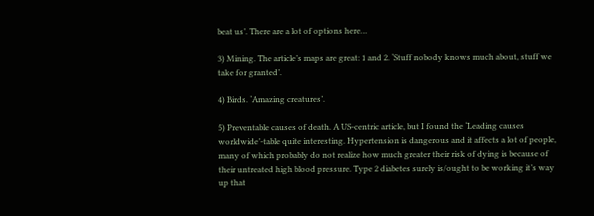beat us’. There are a lot of options here…

3) Mining. The article’s maps are great: 1 and 2. ‘Stuff nobody knows much about, stuff we take for granted’.

4) Birds. ‘Amazing creatures’.

5) Preventable causes of death. A US-centric article, but I found the ‘Leading causes worldwide’-table quite interesting. Hypertension is dangerous and it affects a lot of people, many of which probably do not realize how much greater their risk of dying is because of their untreated high blood pressure. Type 2 diabetes surely is/ought to be working it’s way up that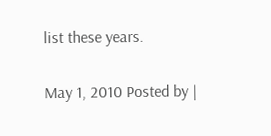list these years.

May 1, 2010 Posted by |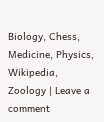Biology, Chess, Medicine, Physics, Wikipedia, Zoology | Leave a comment